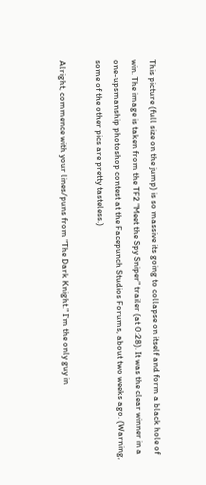This picture (full size on the jump) is so massive its going to collapse on itself and form a black hole of win. The image is taken from the TF2 "Meet the Spy Sniper" trailer (at 0:28). It was the clear winner in a one-upsmanship photoshop contest at the Facepunch Studios Forums, about two weeks ago. (Warning, some of the other pics are pretty tasteless.)

Alright, commence with your lines/puns from "The Dark Knight." I'm the only guy in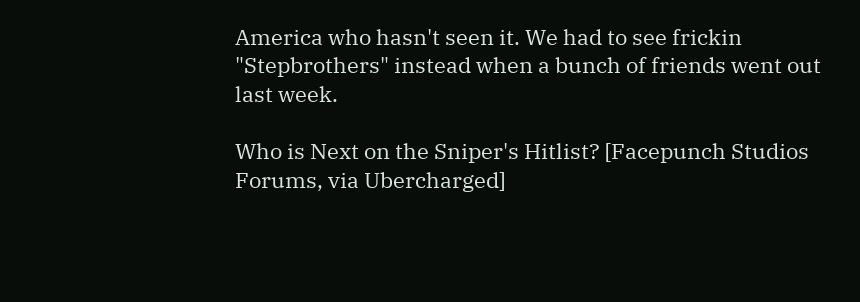America who hasn't seen it. We had to see frickin "Stepbrothers" instead when a bunch of friends went out last week.

Who is Next on the Sniper's Hitlist? [Facepunch Studios Forums, via Ubercharged]